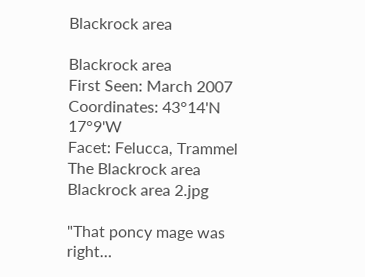Blackrock area

Blackrock area
First Seen: March 2007
Coordinates: 43°14'N 17°9'W
Facet: Felucca, Trammel
The Blackrock area
Blackrock area 2.jpg

"That poncy mage was right…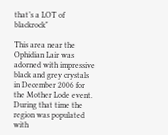that’s a LOT of blackrock"

This area near the Ophidian Lair was adorned with impressive black and grey crystals in December 2006 for the Mother Lode event. During that time the region was populated with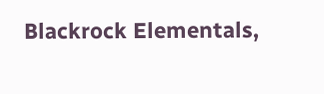Blackrock Elementals,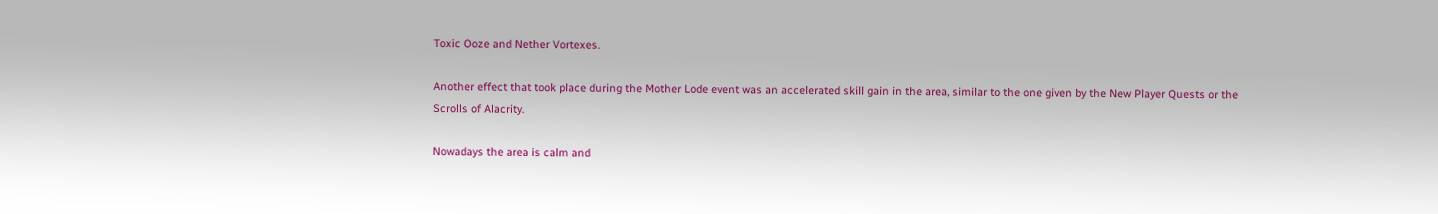Toxic Ooze and Nether Vortexes.

Another effect that took place during the Mother Lode event was an accelerated skill gain in the area, similar to the one given by the New Player Quests or the Scrolls of Alacrity.

Nowadays the area is calm and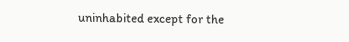uninhabited except for the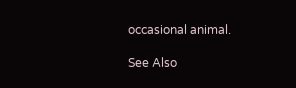occasional animal.

See Also